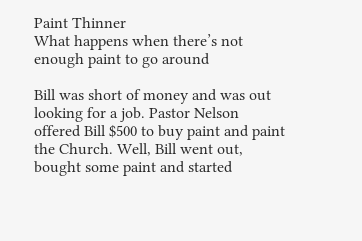Paint Thinner
What happens when there’s not enough paint to go around

Bill was short of money and was out looking for a job. Pastor Nelson offered Bill $500 to buy paint and paint the Church. Well, Bill went out, bought some paint and started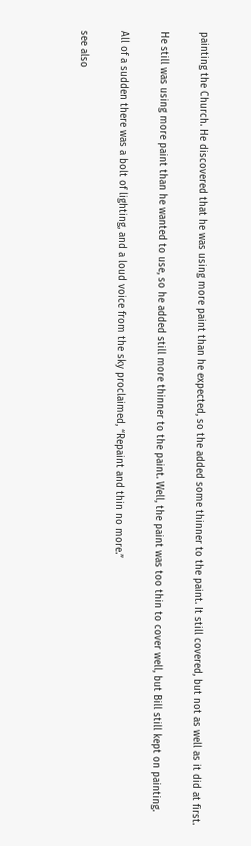painting the Church. He discovered that he was using more paint than he expected, so the added some thinner to the paint. It still covered, but not as well as it did at first.

He still was using more paint than he wanted to use, so he added still more thinner to the paint. Well, the paint was too thin to cover well, but Bill still kept on painting.

All of a sudden there was a bolt of lighting, and a loud voice from the sky proclaimed, “Repaint and thin no more.”

see also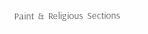Paint  &  Religious  Sections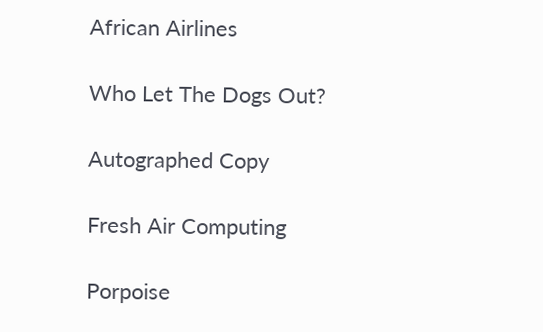African Airlines

Who Let The Dogs Out?

Autographed Copy

Fresh Air Computing

Porpoise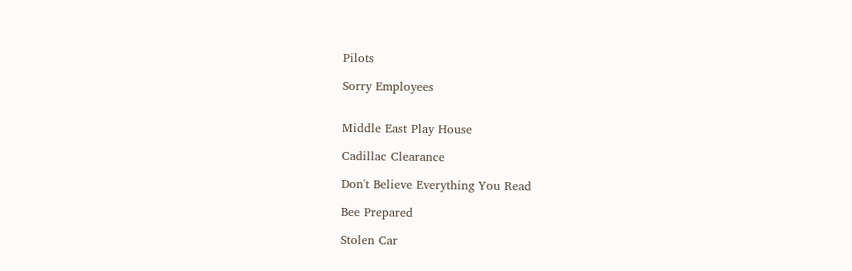Pilots

Sorry Employees


Middle East Play House

Cadillac Clearance

Don't Believe Everything You Read

Bee Prepared

Stolen Car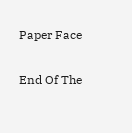Paper Face

End Of The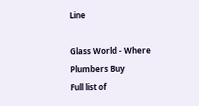Line

Glass World - Where Plumbers Buy
Full list of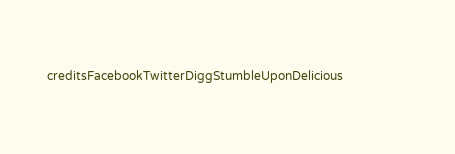creditsFacebookTwitterDiggStumbleUponDelicious